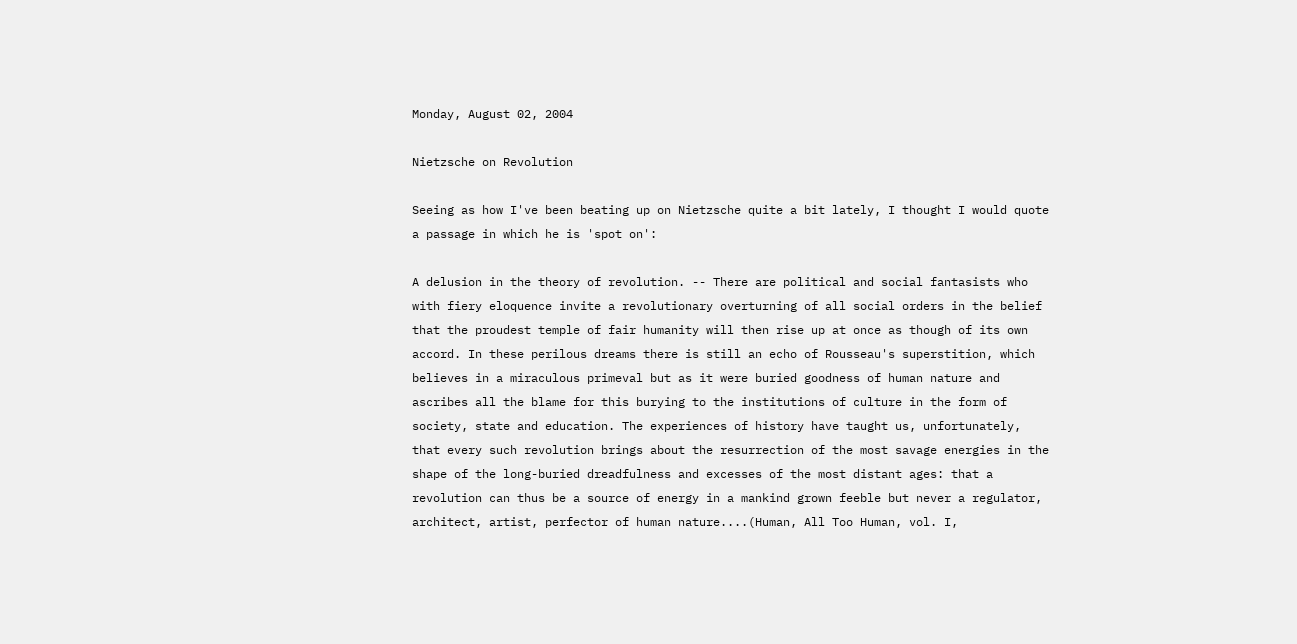Monday, August 02, 2004

Nietzsche on Revolution

Seeing as how I've been beating up on Nietzsche quite a bit lately, I thought I would quote a passage in which he is 'spot on':

A delusion in the theory of revolution. -- There are political and social fantasists who with fiery eloquence invite a revolutionary overturning of all social orders in the belief that the proudest temple of fair humanity will then rise up at once as though of its own accord. In these perilous dreams there is still an echo of Rousseau's superstition, which believes in a miraculous primeval but as it were buried goodness of human nature and ascribes all the blame for this burying to the institutions of culture in the form of society, state and education. The experiences of history have taught us, unfortunately, that every such revolution brings about the resurrection of the most savage energies in the shape of the long-buried dreadfulness and excesses of the most distant ages: that a revolution can thus be a source of energy in a mankind grown feeble but never a regulator, architect, artist, perfector of human nature....(Human, All Too Human, vol. I,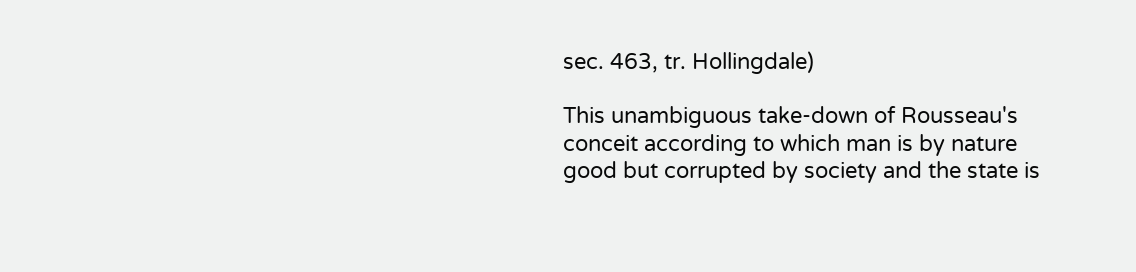sec. 463, tr. Hollingdale)

This unambiguous take-down of Rousseau's conceit according to which man is by nature good but corrupted by society and the state is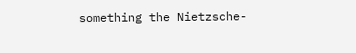something the Nietzsche-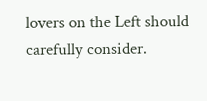lovers on the Left should carefully consider.